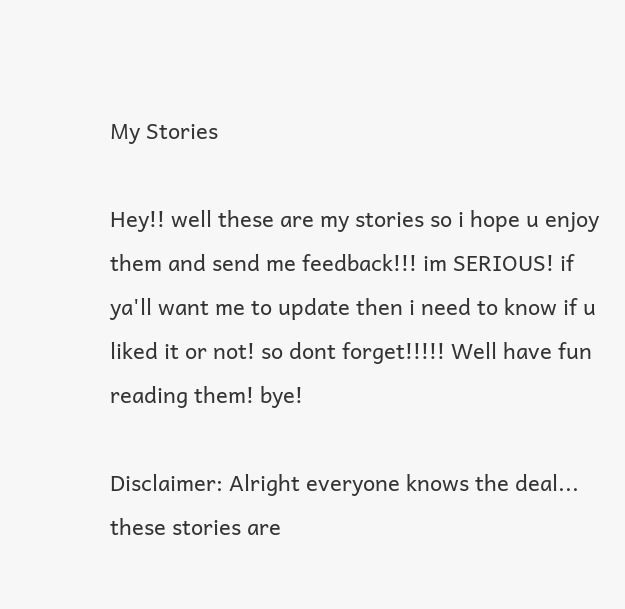My Stories

Hey!! well these are my stories so i hope u enjoy them and send me feedback!!! im SERIOUS! if ya'll want me to update then i need to know if u liked it or not! so dont forget!!!!! Well have fun reading them! bye!

Disclaimer: Alright everyone knows the deal... these stories are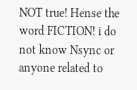NOT true! Hense the word FICTION! i do not know Nsync or anyone related to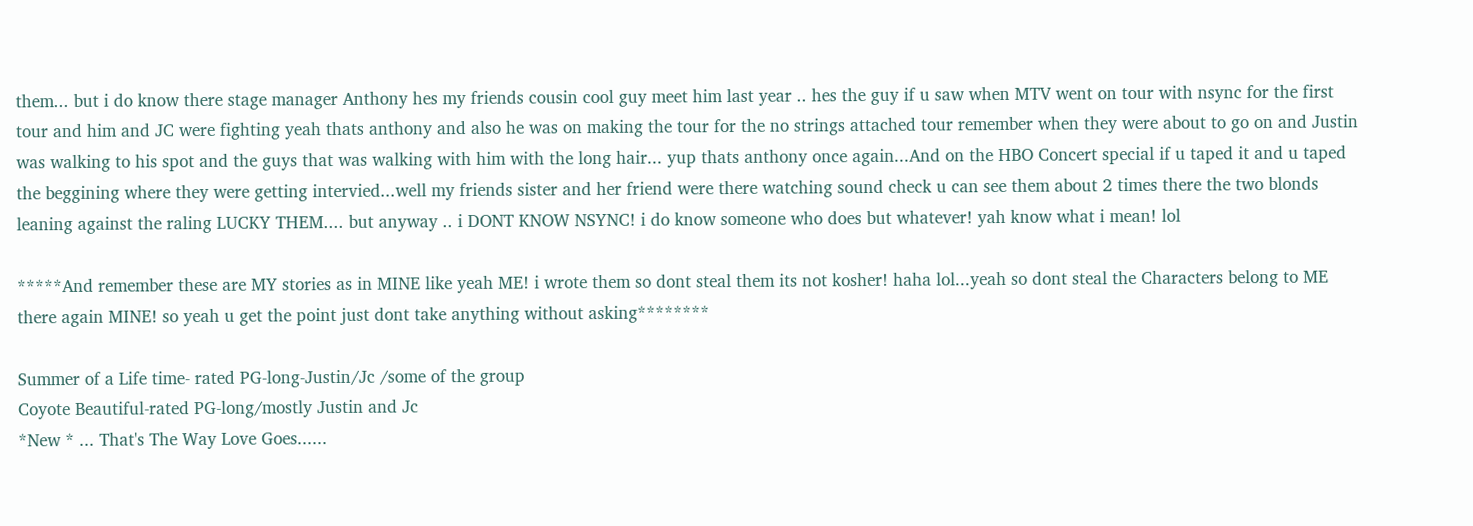them... but i do know there stage manager Anthony hes my friends cousin cool guy meet him last year .. hes the guy if u saw when MTV went on tour with nsync for the first tour and him and JC were fighting yeah thats anthony and also he was on making the tour for the no strings attached tour remember when they were about to go on and Justin was walking to his spot and the guys that was walking with him with the long hair... yup thats anthony once again...And on the HBO Concert special if u taped it and u taped the beggining where they were getting intervied...well my friends sister and her friend were there watching sound check u can see them about 2 times there the two blonds leaning against the raling LUCKY THEM.... but anyway .. i DONT KNOW NSYNC! i do know someone who does but whatever! yah know what i mean! lol

*****And remember these are MY stories as in MINE like yeah ME! i wrote them so dont steal them its not kosher! haha lol...yeah so dont steal the Characters belong to ME there again MINE! so yeah u get the point just dont take anything without asking********

Summer of a Life time- rated PG-long-Justin/Jc /some of the group
Coyote Beautiful-rated PG-long/mostly Justin and Jc
*New * ... That's The Way Love Goes......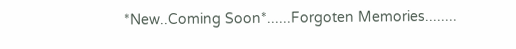*New..Coming Soon*......Forgoten Memories........